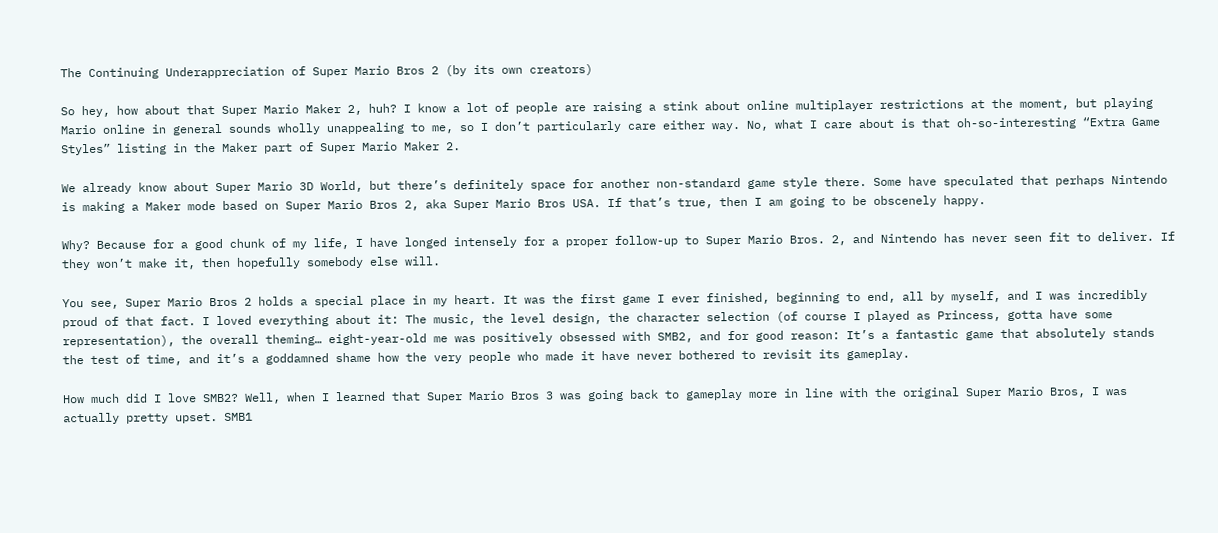The Continuing Underappreciation of Super Mario Bros 2 (by its own creators)

So hey, how about that Super Mario Maker 2, huh? I know a lot of people are raising a stink about online multiplayer restrictions at the moment, but playing Mario online in general sounds wholly unappealing to me, so I don’t particularly care either way. No, what I care about is that oh-so-interesting “Extra Game Styles” listing in the Maker part of Super Mario Maker 2.

We already know about Super Mario 3D World, but there’s definitely space for another non-standard game style there. Some have speculated that perhaps Nintendo is making a Maker mode based on Super Mario Bros 2, aka Super Mario Bros USA. If that’s true, then I am going to be obscenely happy.

Why? Because for a good chunk of my life, I have longed intensely for a proper follow-up to Super Mario Bros. 2, and Nintendo has never seen fit to deliver. If they won’t make it, then hopefully somebody else will.

You see, Super Mario Bros 2 holds a special place in my heart. It was the first game I ever finished, beginning to end, all by myself, and I was incredibly proud of that fact. I loved everything about it: The music, the level design, the character selection (of course I played as Princess, gotta have some representation), the overall theming… eight-year-old me was positively obsessed with SMB2, and for good reason: It’s a fantastic game that absolutely stands the test of time, and it’s a goddamned shame how the very people who made it have never bothered to revisit its gameplay.

How much did I love SMB2? Well, when I learned that Super Mario Bros 3 was going back to gameplay more in line with the original Super Mario Bros, I was actually pretty upset. SMB1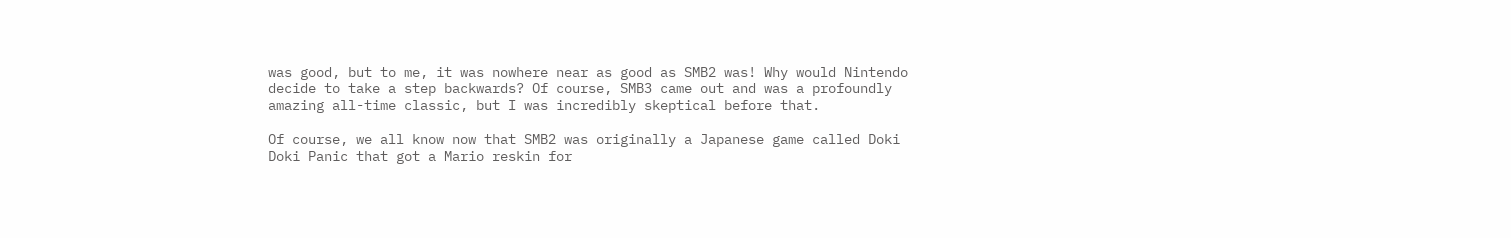was good, but to me, it was nowhere near as good as SMB2 was! Why would Nintendo decide to take a step backwards? Of course, SMB3 came out and was a profoundly amazing all-time classic, but I was incredibly skeptical before that.

Of course, we all know now that SMB2 was originally a Japanese game called Doki Doki Panic that got a Mario reskin for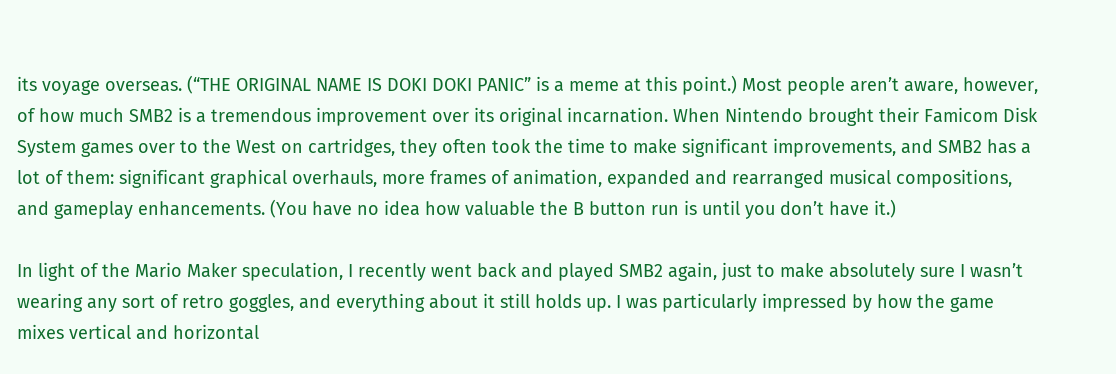its voyage overseas. (“THE ORIGINAL NAME IS DOKI DOKI PANIC” is a meme at this point.) Most people aren’t aware, however, of how much SMB2 is a tremendous improvement over its original incarnation. When Nintendo brought their Famicom Disk System games over to the West on cartridges, they often took the time to make significant improvements, and SMB2 has a lot of them: significant graphical overhauls, more frames of animation, expanded and rearranged musical compositions, and gameplay enhancements. (You have no idea how valuable the B button run is until you don’t have it.)

In light of the Mario Maker speculation, I recently went back and played SMB2 again, just to make absolutely sure I wasn’t wearing any sort of retro goggles, and everything about it still holds up. I was particularly impressed by how the game mixes vertical and horizontal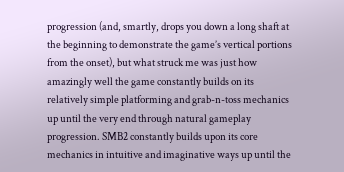progression (and, smartly, drops you down a long shaft at the beginning to demonstrate the game’s vertical portions from the onset), but what struck me was just how amazingly well the game constantly builds on its relatively simple platforming and grab-n-toss mechanics up until the very end through natural gameplay progression. SMB2 constantly builds upon its core mechanics in intuitive and imaginative ways up until the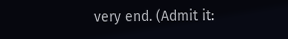very end. (Admit it: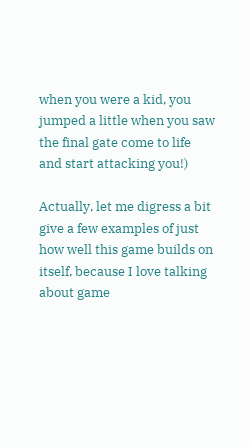when you were a kid, you jumped a little when you saw the final gate come to life and start attacking you!)

Actually, let me digress a bit give a few examples of just how well this game builds on itself, because I love talking about game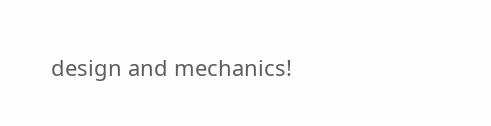design and mechanics!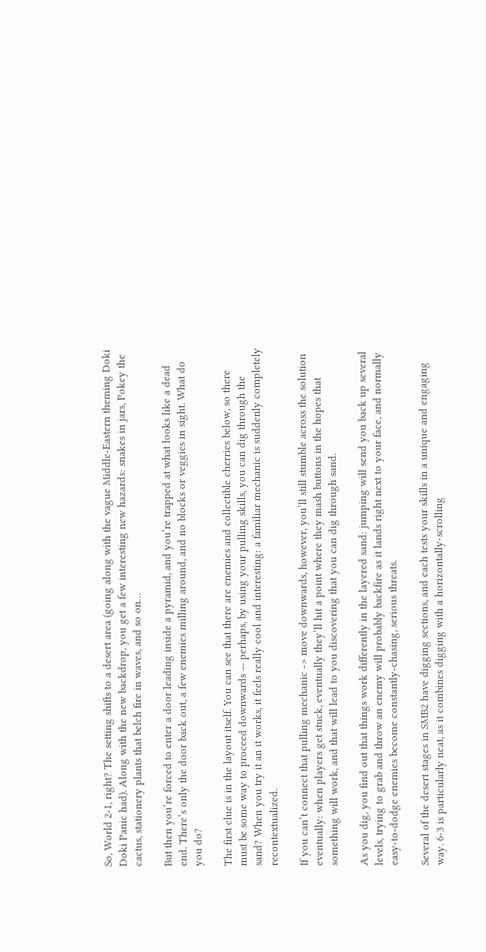So, World 2-1, right? The setting shifts to a desert area (going along with the vague Middle-Eastern theming Doki Doki Panic had). Along with the new backdrop, you get a few interesting new hazards: snakes in jars, Pokey the cactus, stationery plants that belch fire in waves, and so on…

But then you’re forced to enter a door leading inside a pyramid, and you’re trapped at what looks like a dead end. There’s only the door back out, a few enemies milling around, and no blocks or veggies in sight. What do you do?

The first clue is in the layout itself. You can see that there are enemies and collectible cherries below, so there must be some way to proceed downwards — perhaps, by using your pulling skills, you can dig through the sand? When you try it an it works, it feels really cool and interesting: a familiar mechanic is suddenly completely recontextualized.

If you can’t connect that pulling mechanic -> move downwards, however, you’ll still stumble across the solution eventually: when players get stuck, eventually they’ll hit a point where they mash buttons in the hopes that something will work, and that will lead to you discovering that you can dig through sand.

As you dig, you find out that things work differently in the layered sand: jumping will send you back up several levels, trying to grab and throw an enemy will probably backfire as it lands right next to your face, and normally easy-to-dodge enemies become constantly-chasing, serious threats.

Several of the desert stages in SMB2 have digging sections, and each tests your skills in a unique and engaging way. 6-3 is particularly neat, as it combines digging with a horizontally-scrolling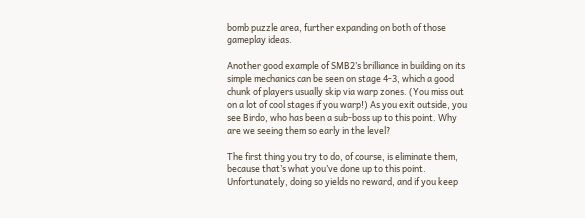bomb puzzle area, further expanding on both of those gameplay ideas.

Another good example of SMB2’s brilliance in building on its simple mechanics can be seen on stage 4-3, which a good chunk of players usually skip via warp zones. (You miss out on a lot of cool stages if you warp!) As you exit outside, you see Birdo, who has been a sub-boss up to this point. Why are we seeing them so early in the level?

The first thing you try to do, of course, is eliminate them, because that’s what you’ve done up to this point. Unfortunately, doing so yields no reward, and if you keep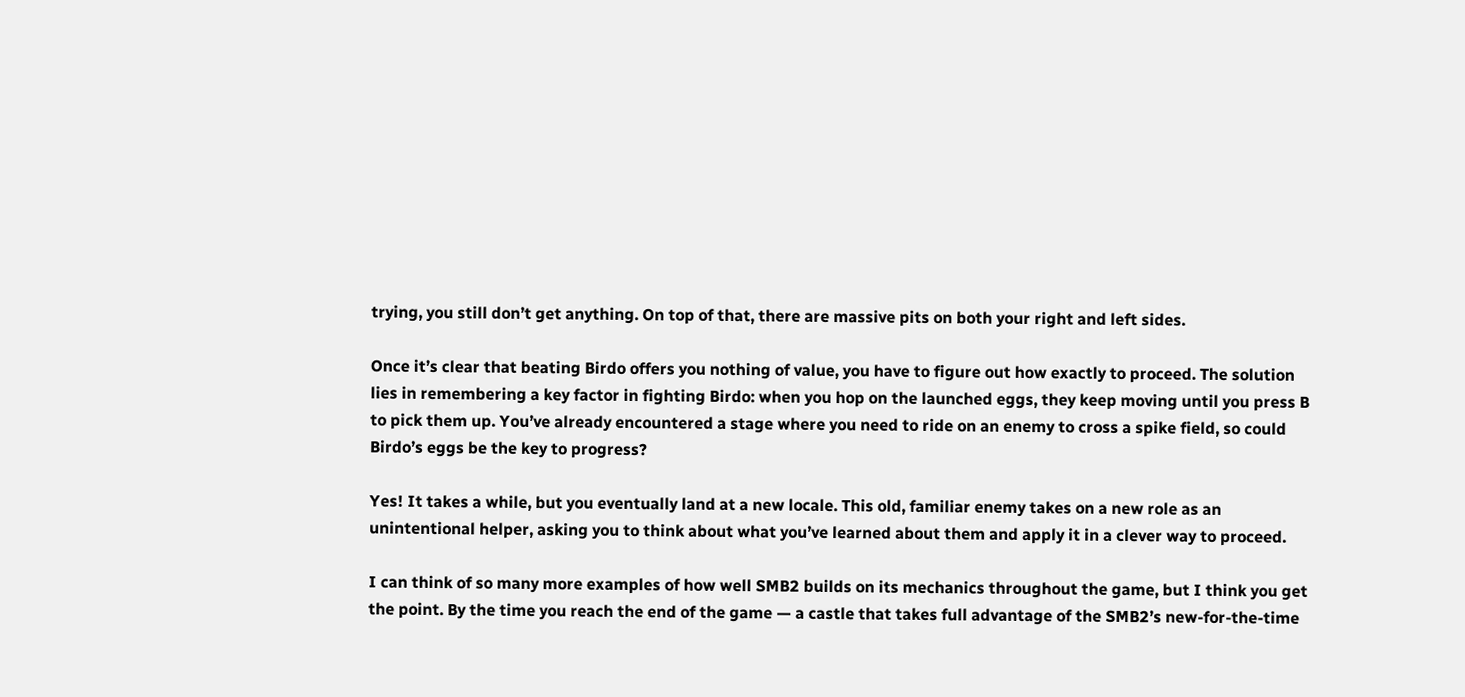trying, you still don’t get anything. On top of that, there are massive pits on both your right and left sides.

Once it’s clear that beating Birdo offers you nothing of value, you have to figure out how exactly to proceed. The solution lies in remembering a key factor in fighting Birdo: when you hop on the launched eggs, they keep moving until you press B to pick them up. You’ve already encountered a stage where you need to ride on an enemy to cross a spike field, so could Birdo’s eggs be the key to progress?

Yes! It takes a while, but you eventually land at a new locale. This old, familiar enemy takes on a new role as an unintentional helper, asking you to think about what you’ve learned about them and apply it in a clever way to proceed.

I can think of so many more examples of how well SMB2 builds on its mechanics throughout the game, but I think you get the point. By the time you reach the end of the game — a castle that takes full advantage of the SMB2’s new-for-the-time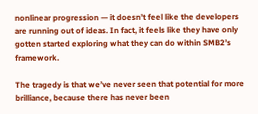nonlinear progression — it doesn’t feel like the developers are running out of ideas. In fact, it feels like they have only gotten started exploring what they can do within SMB2’s framework.

The tragedy is that we’ve never seen that potential for more brilliance, because there has never been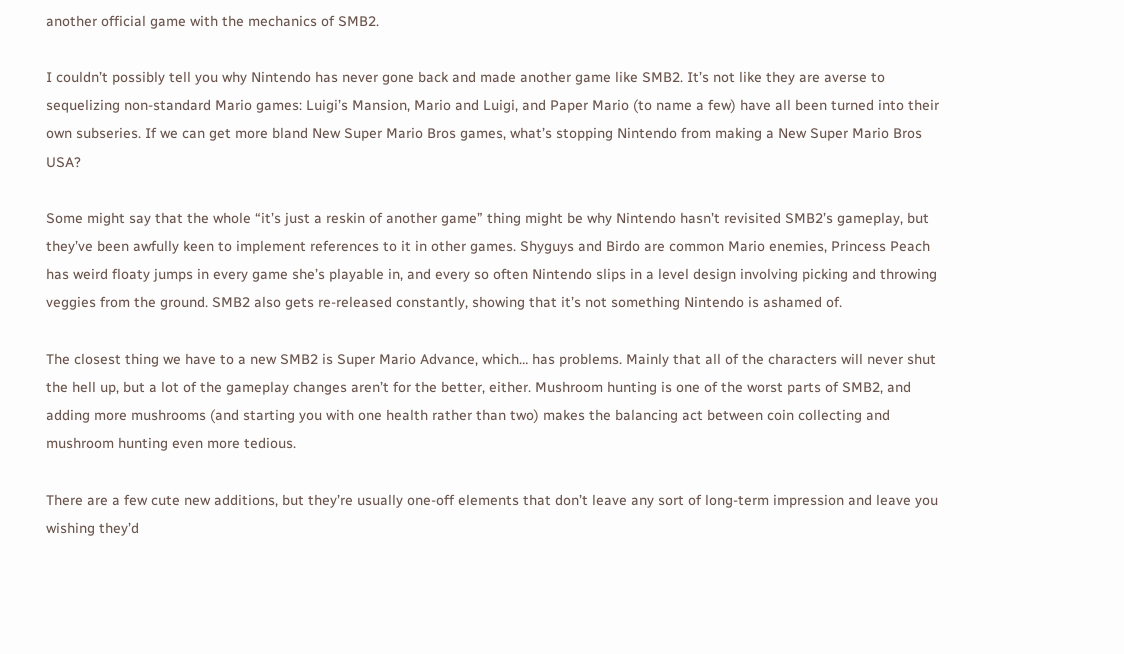another official game with the mechanics of SMB2.

I couldn’t possibly tell you why Nintendo has never gone back and made another game like SMB2. It’s not like they are averse to sequelizing non-standard Mario games: Luigi’s Mansion, Mario and Luigi, and Paper Mario (to name a few) have all been turned into their own subseries. If we can get more bland New Super Mario Bros games, what’s stopping Nintendo from making a New Super Mario Bros USA?

Some might say that the whole “it’s just a reskin of another game” thing might be why Nintendo hasn’t revisited SMB2’s gameplay, but they’ve been awfully keen to implement references to it in other games. Shyguys and Birdo are common Mario enemies, Princess Peach has weird floaty jumps in every game she’s playable in, and every so often Nintendo slips in a level design involving picking and throwing veggies from the ground. SMB2 also gets re-released constantly, showing that it’s not something Nintendo is ashamed of.

The closest thing we have to a new SMB2 is Super Mario Advance, which… has problems. Mainly that all of the characters will never shut the hell up, but a lot of the gameplay changes aren’t for the better, either. Mushroom hunting is one of the worst parts of SMB2, and adding more mushrooms (and starting you with one health rather than two) makes the balancing act between coin collecting and mushroom hunting even more tedious.

There are a few cute new additions, but they’re usually one-off elements that don’t leave any sort of long-term impression and leave you wishing they’d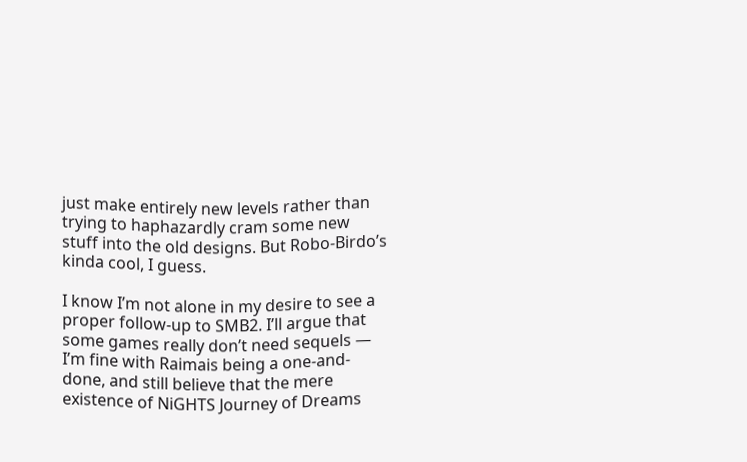just make entirely new levels rather than trying to haphazardly cram some new stuff into the old designs. But Robo-Birdo’s kinda cool, I guess.

I know I’m not alone in my desire to see a proper follow-up to SMB2. I’ll argue that some games really don’t need sequels — I’m fine with Raimais being a one-and-done, and still believe that the mere existence of NiGHTS Journey of Dreams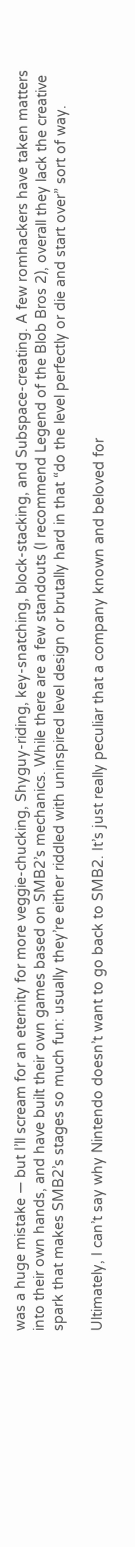was a huge mistake — but I’ll scream for an eternity for more veggie-chucking, Shyguy-riding, key-snatching, block-stacking, and Subspace-creating. A few romhackers have taken matters into their own hands, and have built their own games based on SMB2’s mechanics. While there are a few standouts (I recommend Legend of the Blob Bros 2), overall they lack the creative spark that makes SMB2’s stages so much fun: usually they’re either riddled with uninspired level design or brutally hard in that “do the level perfectly or die and start over” sort of way.

Ultimately, I can’t say why Nintendo doesn’t want to go back to SMB2. It’s just really peculiar that a company known and beloved for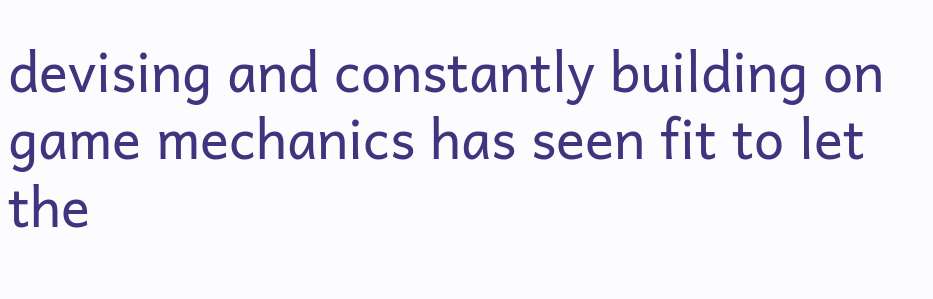devising and constantly building on game mechanics has seen fit to let the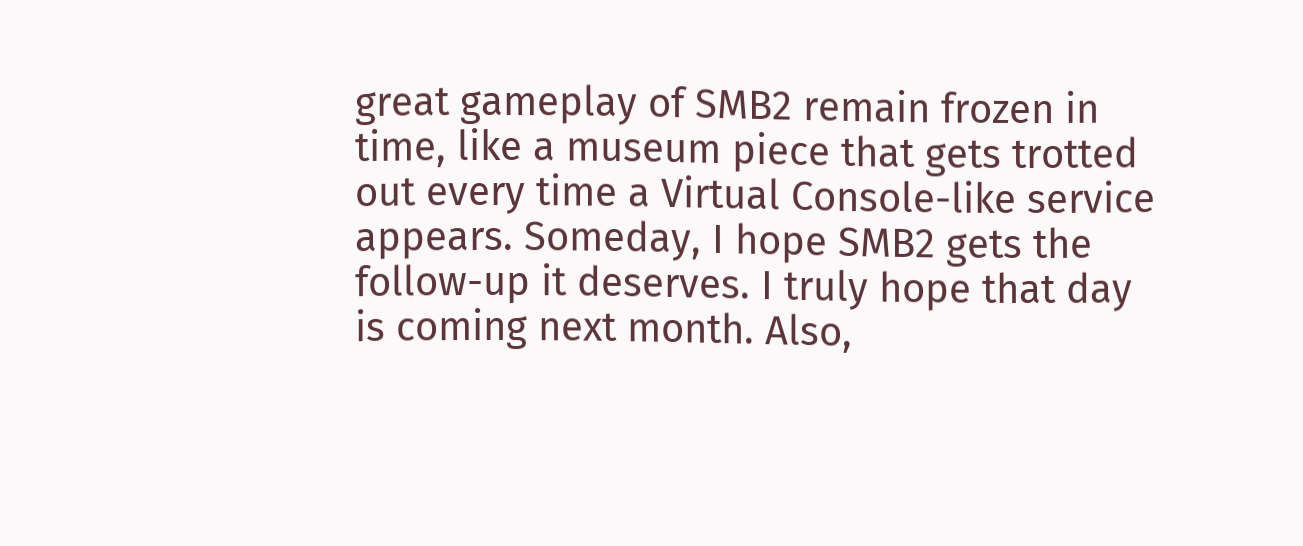great gameplay of SMB2 remain frozen in time, like a museum piece that gets trotted out every time a Virtual Console-like service appears. Someday, I hope SMB2 gets the follow-up it deserves. I truly hope that day is coming next month. Also,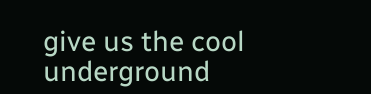give us the cool underground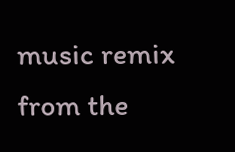music remix from the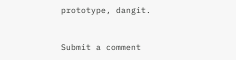prototype, dangit.


Submit a comment